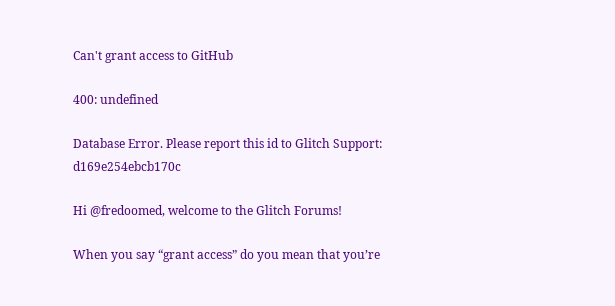Can't grant access to GitHub

400: undefined

Database Error. Please report this id to Glitch Support: d169e254ebcb170c

Hi @fredoomed, welcome to the Glitch Forums!

When you say “grant access” do you mean that you’re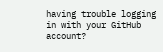having trouble logging in with your GitHub account?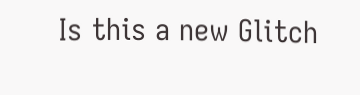Is this a new Glitch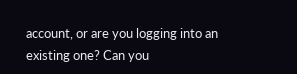account, or are you logging into an existing one? Can you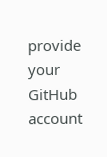provide your GitHub account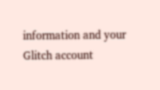information and your Glitch account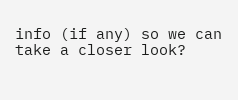info (if any) so we can take a closer look?